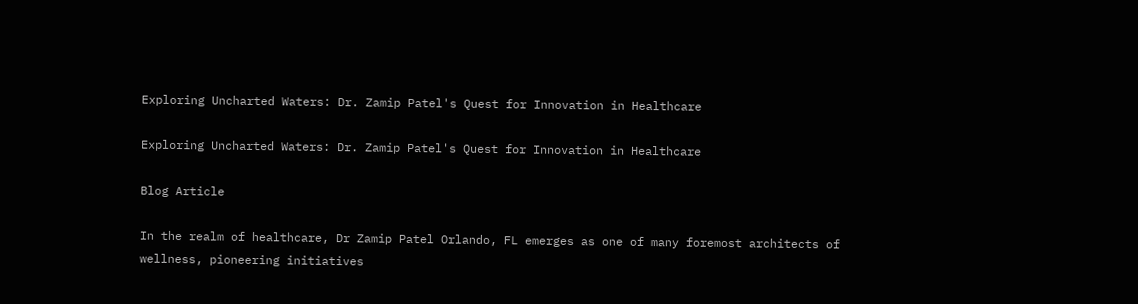Exploring Uncharted Waters: Dr. Zamip Patel's Quest for Innovation in Healthcare

Exploring Uncharted Waters: Dr. Zamip Patel's Quest for Innovation in Healthcare

Blog Article

In the realm of healthcare, Dr Zamip Patel Orlando, FL emerges as one of many foremost architects of wellness, pioneering initiatives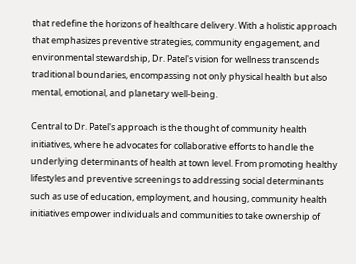that redefine the horizons of healthcare delivery. With a holistic approach that emphasizes preventive strategies, community engagement, and environmental stewardship, Dr. Patel's vision for wellness transcends traditional boundaries, encompassing not only physical health but also mental, emotional, and planetary well-being.

Central to Dr. Patel's approach is the thought of community health initiatives, where he advocates for collaborative efforts to handle the underlying determinants of health at town level. From promoting healthy lifestyles and preventive screenings to addressing social determinants such as use of education, employment, and housing, community health initiatives empower individuals and communities to take ownership of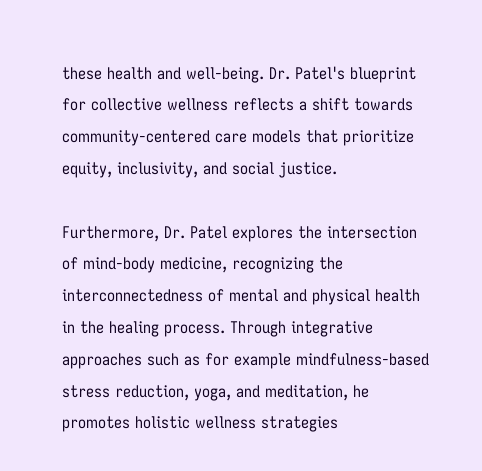these health and well-being. Dr. Patel's blueprint for collective wellness reflects a shift towards community-centered care models that prioritize equity, inclusivity, and social justice.

Furthermore, Dr. Patel explores the intersection of mind-body medicine, recognizing the interconnectedness of mental and physical health in the healing process. Through integrative approaches such as for example mindfulness-based stress reduction, yoga, and meditation, he promotes holistic wellness strategies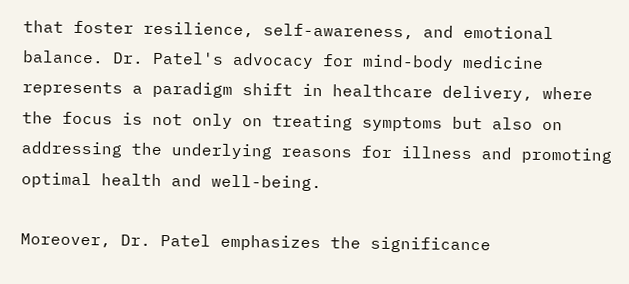that foster resilience, self-awareness, and emotional balance. Dr. Patel's advocacy for mind-body medicine represents a paradigm shift in healthcare delivery, where the focus is not only on treating symptoms but also on addressing the underlying reasons for illness and promoting optimal health and well-being.

Moreover, Dr. Patel emphasizes the significance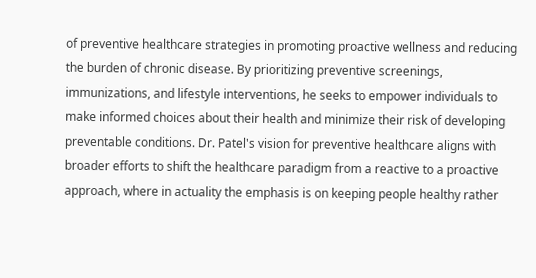of preventive healthcare strategies in promoting proactive wellness and reducing the burden of chronic disease. By prioritizing preventive screenings, immunizations, and lifestyle interventions, he seeks to empower individuals to make informed choices about their health and minimize their risk of developing preventable conditions. Dr. Patel's vision for preventive healthcare aligns with broader efforts to shift the healthcare paradigm from a reactive to a proactive approach, where in actuality the emphasis is on keeping people healthy rather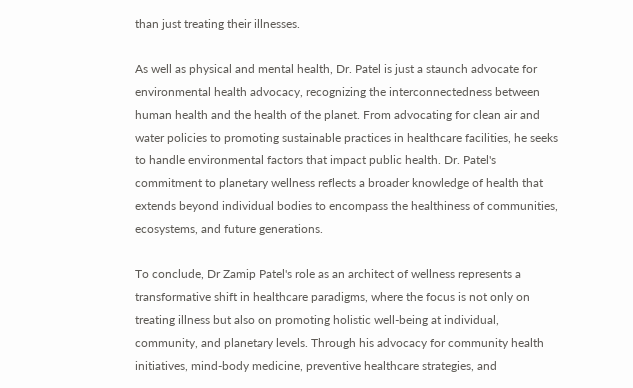than just treating their illnesses.

As well as physical and mental health, Dr. Patel is just a staunch advocate for environmental health advocacy, recognizing the interconnectedness between human health and the health of the planet. From advocating for clean air and water policies to promoting sustainable practices in healthcare facilities, he seeks to handle environmental factors that impact public health. Dr. Patel's commitment to planetary wellness reflects a broader knowledge of health that extends beyond individual bodies to encompass the healthiness of communities, ecosystems, and future generations.

To conclude, Dr Zamip Patel's role as an architect of wellness represents a transformative shift in healthcare paradigms, where the focus is not only on treating illness but also on promoting holistic well-being at individual, community, and planetary levels. Through his advocacy for community health initiatives, mind-body medicine, preventive healthcare strategies, and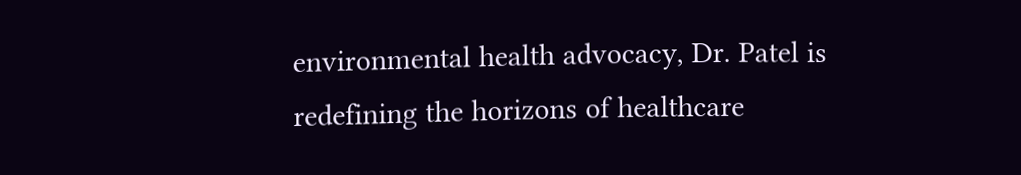environmental health advocacy, Dr. Patel is redefining the horizons of healthcare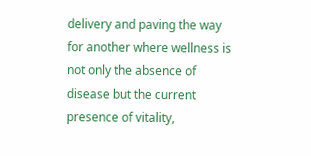delivery and paving the way for another where wellness is not only the absence of disease but the current presence of vitality,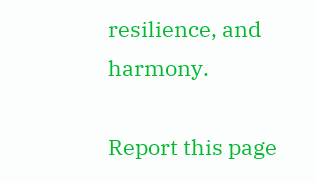resilience, and harmony.

Report this page